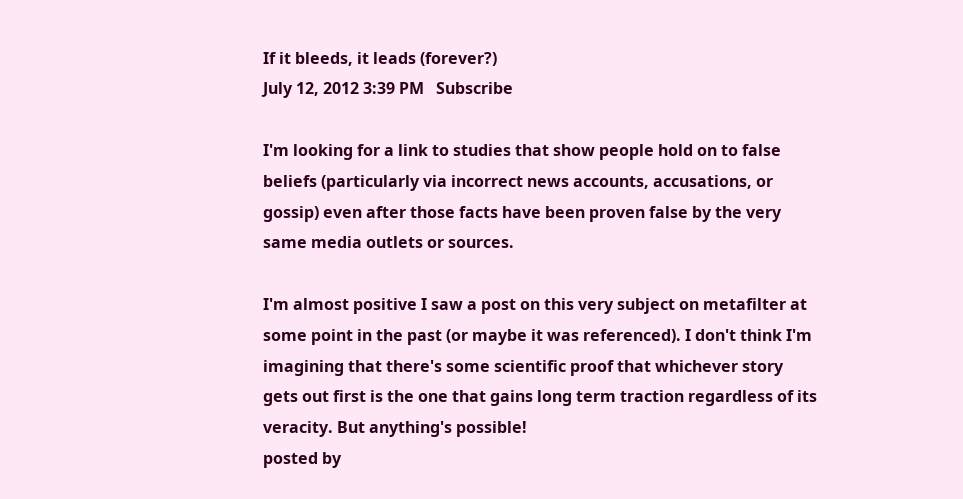If it bleeds, it leads (forever?)
July 12, 2012 3:39 PM   Subscribe

I'm looking for a link to studies that show people hold on to false beliefs (particularly via incorrect news accounts, accusations, or gossip) even after those facts have been proven false by the very same media outlets or sources.

I'm almost positive I saw a post on this very subject on metafilter at some point in the past (or maybe it was referenced). I don't think I'm imagining that there's some scientific proof that whichever story gets out first is the one that gains long term traction regardless of its veracity. But anything's possible!
posted by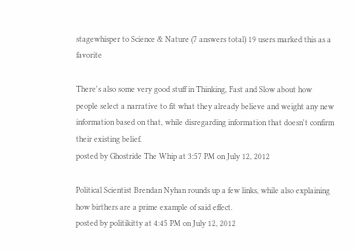stagewhisper to Science & Nature (7 answers total) 19 users marked this as a favorite

There's also some very good stuff in Thinking, Fast and Slow about how people select a narrative to fit what they already believe and weight any new information based on that, while disregarding information that doesn't confirm their existing belief.
posted by Ghostride The Whip at 3:57 PM on July 12, 2012

Political Scientist Brendan Nyhan rounds up a few links, while also explaining how birthers are a prime example of said effect.
posted by politikitty at 4:45 PM on July 12, 2012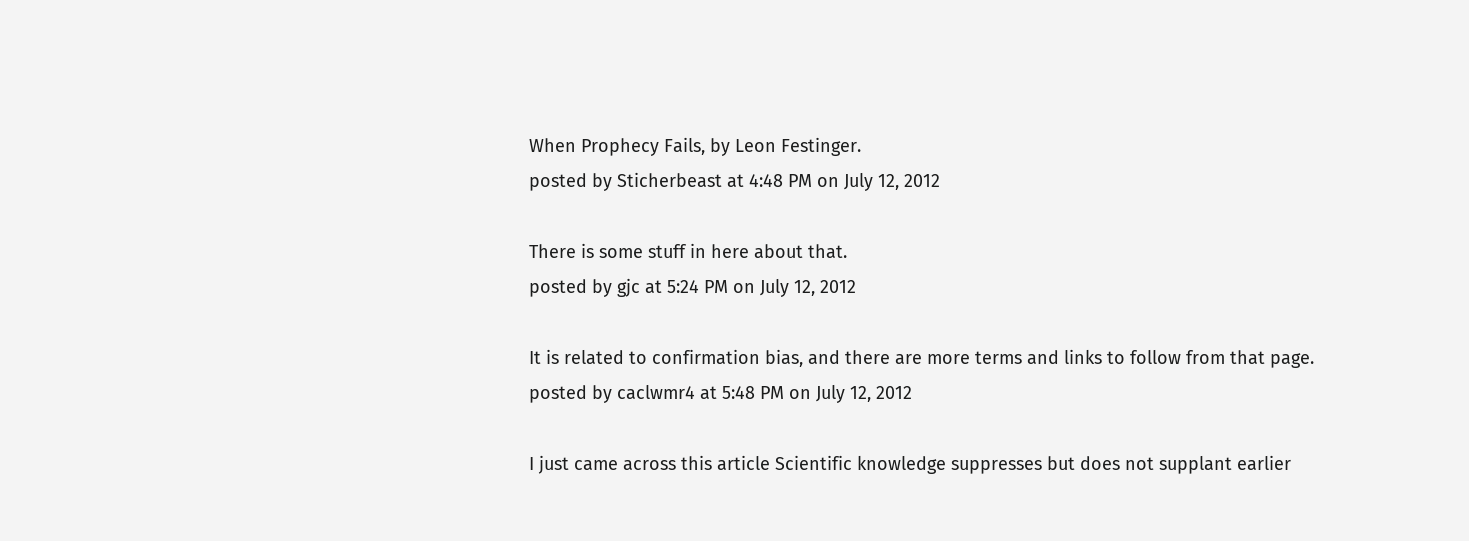When Prophecy Fails, by Leon Festinger.
posted by Sticherbeast at 4:48 PM on July 12, 2012

There is some stuff in here about that.
posted by gjc at 5:24 PM on July 12, 2012

It is related to confirmation bias, and there are more terms and links to follow from that page.
posted by caclwmr4 at 5:48 PM on July 12, 2012

I just came across this article Scientific knowledge suppresses but does not supplant earlier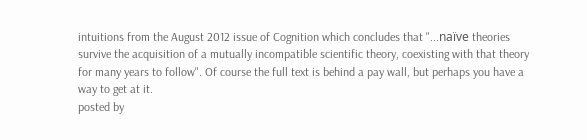intuitions from the August 2012 issue of Cognition which concludes that "...naïve theories survive the acquisition of a mutually incompatible scientific theory, coexisting with that theory for many years to follow". Of course the full text is behind a pay wall, but perhaps you have a way to get at it.
posted by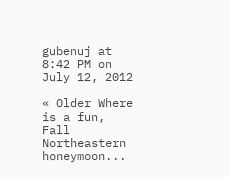gubenuj at 8:42 PM on July 12, 2012

« Older Where is a fun, Fall Northeastern honeymoon...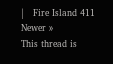|   Fire Island 411 Newer »
This thread is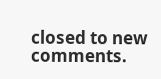closed to new comments.